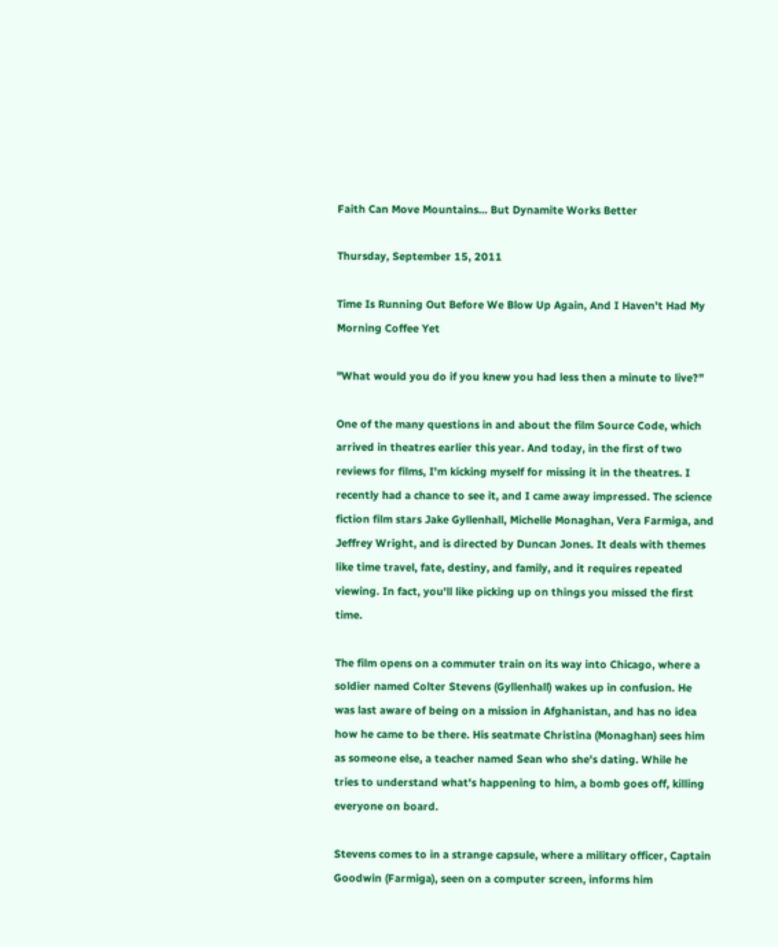Faith Can Move Mountains... But Dynamite Works Better

Thursday, September 15, 2011

Time Is Running Out Before We Blow Up Again, And I Haven't Had My Morning Coffee Yet

"What would you do if you knew you had less then a minute to live?"

One of the many questions in and about the film Source Code, which arrived in theatres earlier this year. And today, in the first of two reviews for films, I'm kicking myself for missing it in the theatres. I recently had a chance to see it, and I came away impressed. The science fiction film stars Jake Gyllenhall, Michelle Monaghan, Vera Farmiga, and Jeffrey Wright, and is directed by Duncan Jones. It deals with themes like time travel, fate, destiny, and family, and it requires repeated viewing. In fact, you'll like picking up on things you missed the first time.

The film opens on a commuter train on its way into Chicago, where a soldier named Colter Stevens (Gyllenhall) wakes up in confusion. He was last aware of being on a mission in Afghanistan, and has no idea how he came to be there. His seatmate Christina (Monaghan) sees him as someone else, a teacher named Sean who she's dating. While he tries to understand what's happening to him, a bomb goes off, killing everyone on board.

Stevens comes to in a strange capsule, where a military officer, Captain Goodwin (Farmiga), seen on a computer screen, informs him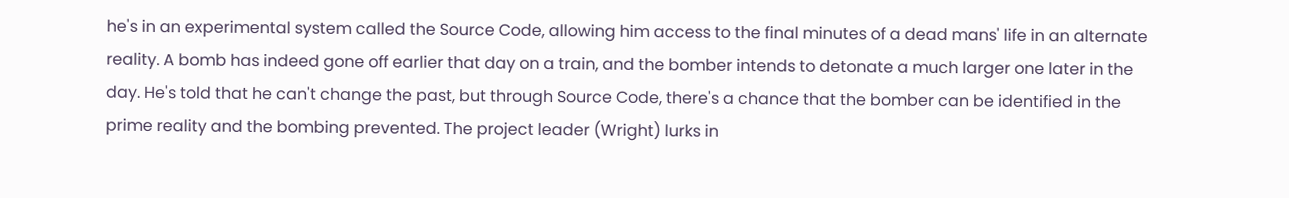he's in an experimental system called the Source Code, allowing him access to the final minutes of a dead mans' life in an alternate reality. A bomb has indeed gone off earlier that day on a train, and the bomber intends to detonate a much larger one later in the day. He's told that he can't change the past, but through Source Code, there's a chance that the bomber can be identified in the prime reality and the bombing prevented. The project leader (Wright) lurks in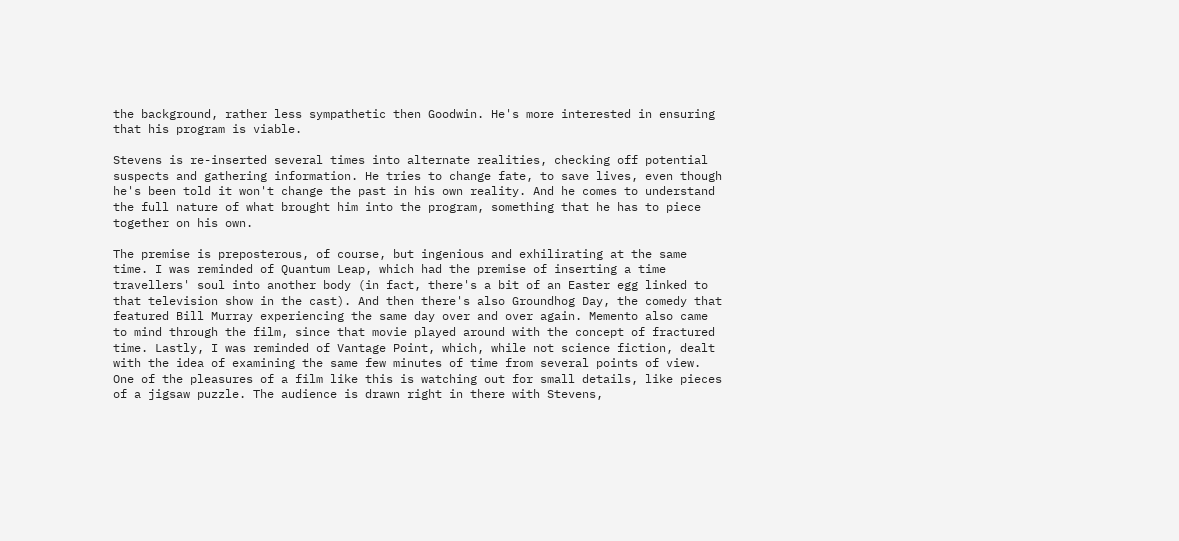the background, rather less sympathetic then Goodwin. He's more interested in ensuring that his program is viable.

Stevens is re-inserted several times into alternate realities, checking off potential suspects and gathering information. He tries to change fate, to save lives, even though he's been told it won't change the past in his own reality. And he comes to understand the full nature of what brought him into the program, something that he has to piece together on his own.

The premise is preposterous, of course, but ingenious and exhilirating at the same time. I was reminded of Quantum Leap, which had the premise of inserting a time travellers' soul into another body (in fact, there's a bit of an Easter egg linked to that television show in the cast). And then there's also Groundhog Day, the comedy that featured Bill Murray experiencing the same day over and over again. Memento also came to mind through the film, since that movie played around with the concept of fractured time. Lastly, I was reminded of Vantage Point, which, while not science fiction, dealt with the idea of examining the same few minutes of time from several points of view. One of the pleasures of a film like this is watching out for small details, like pieces of a jigsaw puzzle. The audience is drawn right in there with Stevens,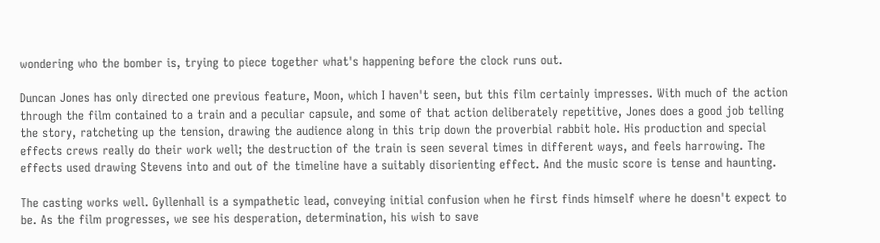wondering who the bomber is, trying to piece together what's happening before the clock runs out.

Duncan Jones has only directed one previous feature, Moon, which I haven't seen, but this film certainly impresses. With much of the action through the film contained to a train and a peculiar capsule, and some of that action deliberately repetitive, Jones does a good job telling the story, ratcheting up the tension, drawing the audience along in this trip down the proverbial rabbit hole. His production and special effects crews really do their work well; the destruction of the train is seen several times in different ways, and feels harrowing. The effects used drawing Stevens into and out of the timeline have a suitably disorienting effect. And the music score is tense and haunting.

The casting works well. Gyllenhall is a sympathetic lead, conveying initial confusion when he first finds himself where he doesn't expect to be. As the film progresses, we see his desperation, determination, his wish to save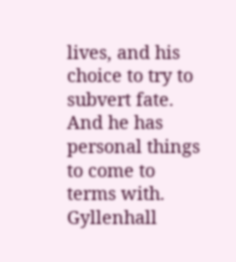lives, and his choice to try to subvert fate. And he has personal things to come to terms with. Gyllenhall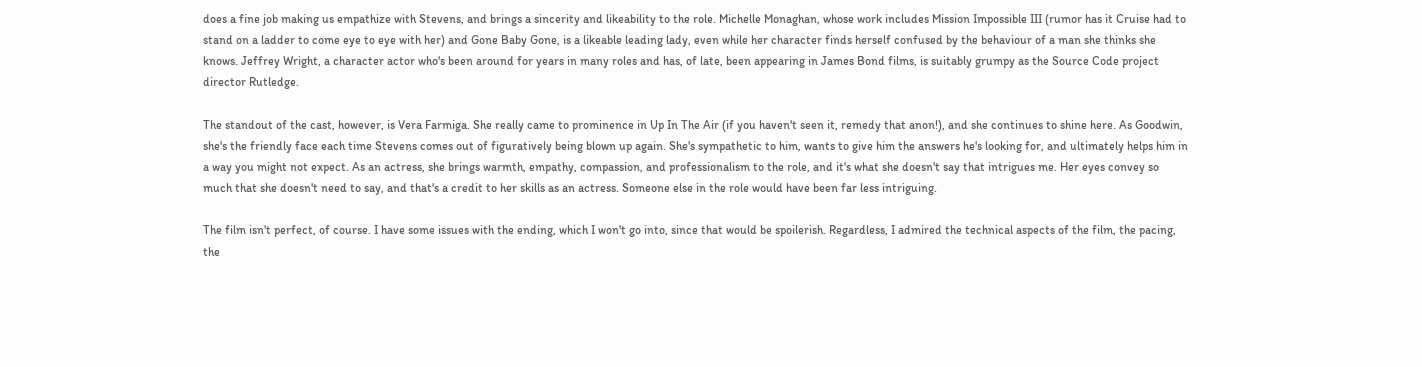does a fine job making us empathize with Stevens, and brings a sincerity and likeability to the role. Michelle Monaghan, whose work includes Mission Impossible III (rumor has it Cruise had to stand on a ladder to come eye to eye with her) and Gone Baby Gone, is a likeable leading lady, even while her character finds herself confused by the behaviour of a man she thinks she knows. Jeffrey Wright, a character actor who's been around for years in many roles and has, of late, been appearing in James Bond films, is suitably grumpy as the Source Code project director Rutledge.

The standout of the cast, however, is Vera Farmiga. She really came to prominence in Up In The Air (if you haven't seen it, remedy that anon!), and she continues to shine here. As Goodwin, she's the friendly face each time Stevens comes out of figuratively being blown up again. She's sympathetic to him, wants to give him the answers he's looking for, and ultimately helps him in a way you might not expect. As an actress, she brings warmth, empathy, compassion, and professionalism to the role, and it's what she doesn't say that intrigues me. Her eyes convey so much that she doesn't need to say, and that's a credit to her skills as an actress. Someone else in the role would have been far less intriguing.

The film isn't perfect, of course. I have some issues with the ending, which I won't go into, since that would be spoilerish. Regardless, I admired the technical aspects of the film, the pacing, the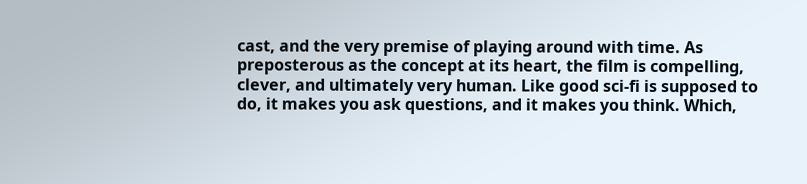cast, and the very premise of playing around with time. As preposterous as the concept at its heart, the film is compelling, clever, and ultimately very human. Like good sci-fi is supposed to do, it makes you ask questions, and it makes you think. Which,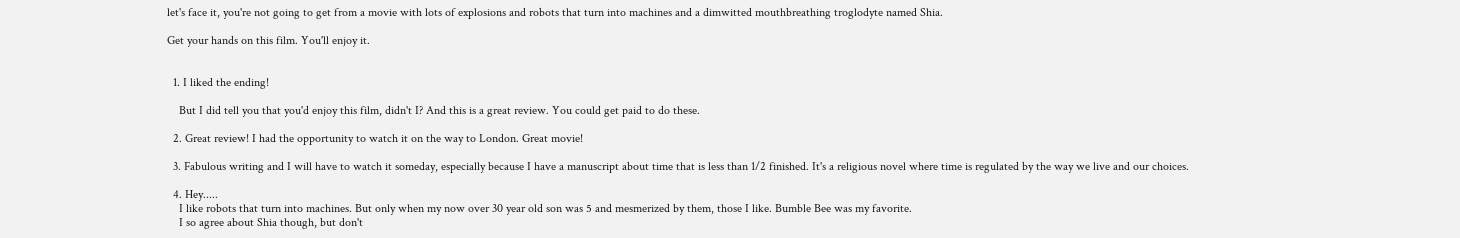let's face it, you're not going to get from a movie with lots of explosions and robots that turn into machines and a dimwitted mouthbreathing troglodyte named Shia.

Get your hands on this film. You'll enjoy it.


  1. I liked the ending!

    But I did tell you that you'd enjoy this film, didn't I? And this is a great review. You could get paid to do these.

  2. Great review! I had the opportunity to watch it on the way to London. Great movie!

  3. Fabulous writing and I will have to watch it someday, especially because I have a manuscript about time that is less than 1/2 finished. It's a religious novel where time is regulated by the way we live and our choices.

  4. Hey.....
    I like robots that turn into machines. But only when my now over 30 year old son was 5 and mesmerized by them, those I like. Bumble Bee was my favorite.
    I so agree about Shia though, but don't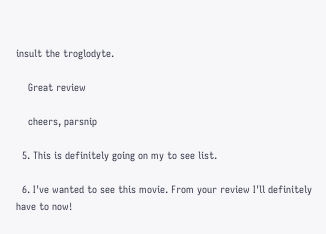insult the troglodyte.

    Great review

    cheers, parsnip

  5. This is definitely going on my to see list.

  6. I've wanted to see this movie. From your review I'll definitely have to now!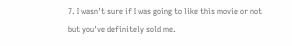7. I wasn't sure if I was going to like this movie or not but you've definitely sold me.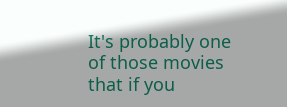It's probably one of those movies that if you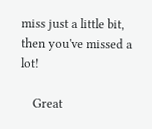miss just a little bit, then you've missed a lot!

    Great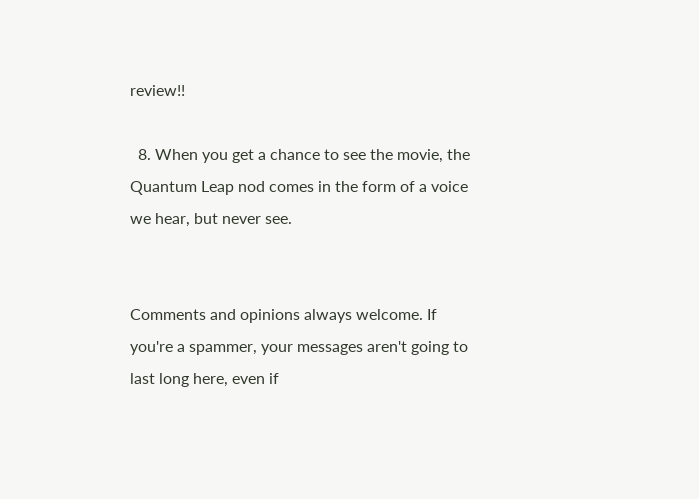review!!

  8. When you get a chance to see the movie, the Quantum Leap nod comes in the form of a voice we hear, but never see.


Comments and opinions always welcome. If you're a spammer, your messages aren't going to last long here, even if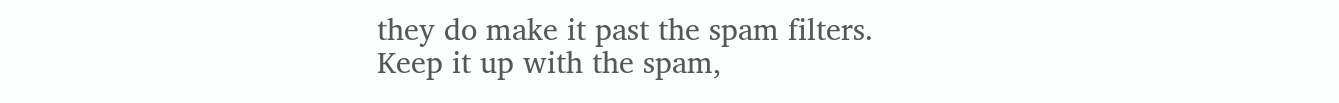they do make it past the spam filters. Keep it up with the spam,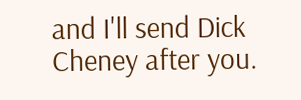and I'll send Dick Cheney after you.